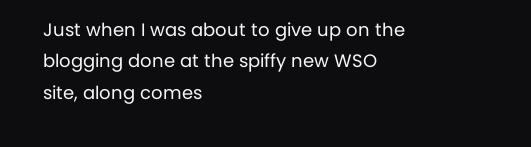Just when I was about to give up on the blogging done at the spiffy new WSO site, along comes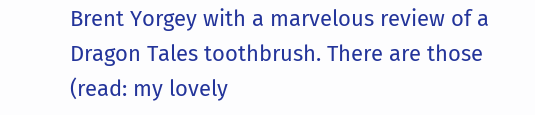Brent Yorgey with a marvelous review of a Dragon Tales toothbrush. There are those (read: my lovely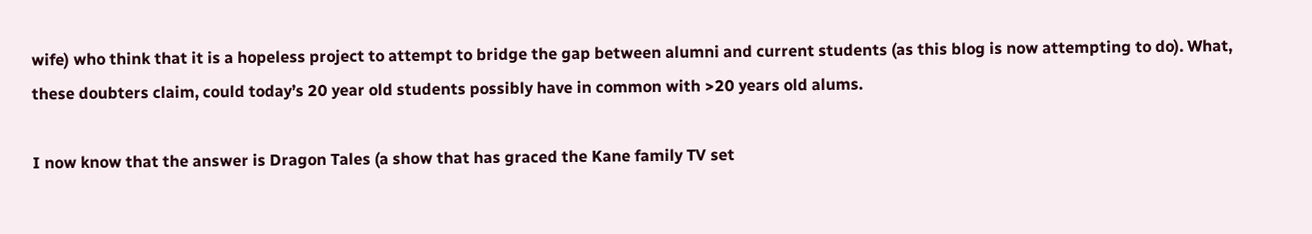wife) who think that it is a hopeless project to attempt to bridge the gap between alumni and current students (as this blog is now attempting to do). What, these doubters claim, could today’s 20 year old students possibly have in common with >20 years old alums.

I now know that the answer is Dragon Tales (a show that has graced the Kane family TV set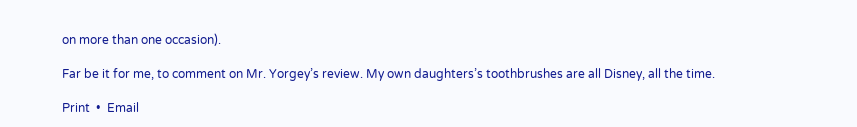on more than one occasion).

Far be it for me, to comment on Mr. Yorgey’s review. My own daughters’s toothbrushes are all Disney, all the time.

Print  •  Email